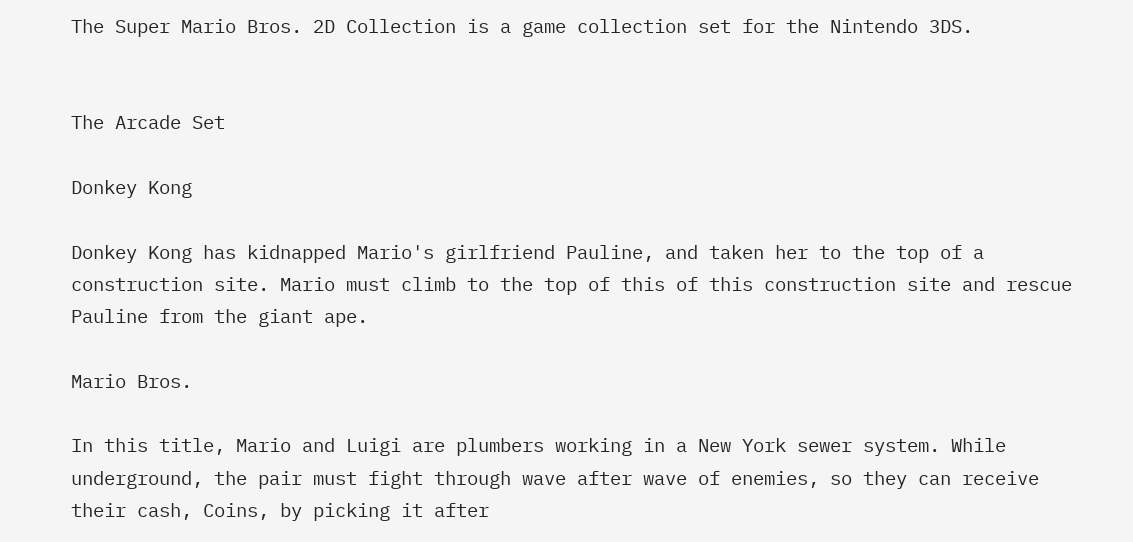The Super Mario Bros. 2D Collection is a game collection set for the Nintendo 3DS.


The Arcade Set

Donkey Kong

Donkey Kong has kidnapped Mario's girlfriend Pauline, and taken her to the top of a construction site. Mario must climb to the top of this of this construction site and rescue Pauline from the giant ape.

Mario Bros.

In this title, Mario and Luigi are plumbers working in a New York sewer system. While underground, the pair must fight through wave after wave of enemies, so they can receive their cash, Coins, by picking it after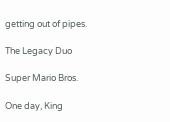getting out of pipes.

The Legacy Duo

Super Mario Bros.

One day, King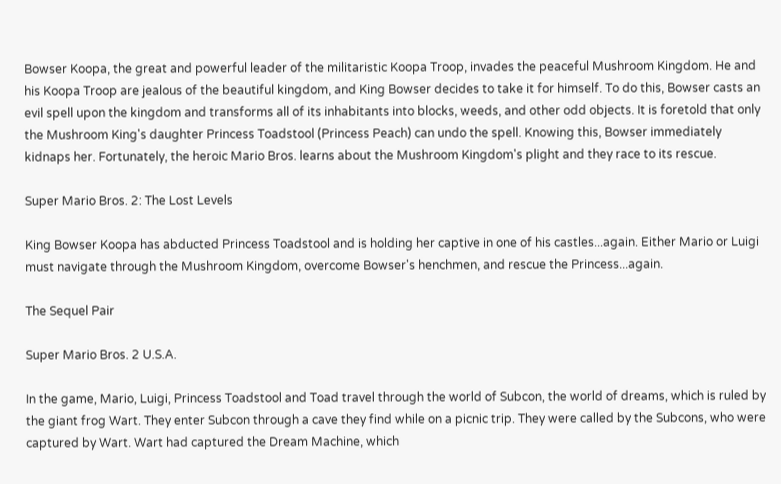Bowser Koopa, the great and powerful leader of the militaristic Koopa Troop, invades the peaceful Mushroom Kingdom. He and his Koopa Troop are jealous of the beautiful kingdom, and King Bowser decides to take it for himself. To do this, Bowser casts an evil spell upon the kingdom and transforms all of its inhabitants into blocks, weeds, and other odd objects. It is foretold that only the Mushroom King's daughter Princess Toadstool (Princess Peach) can undo the spell. Knowing this, Bowser immediately kidnaps her. Fortunately, the heroic Mario Bros. learns about the Mushroom Kingdom's plight and they race to its rescue.

Super Mario Bros. 2: The Lost Levels

King Bowser Koopa has abducted Princess Toadstool and is holding her captive in one of his castles...again. Either Mario or Luigi must navigate through the Mushroom Kingdom, overcome Bowser's henchmen, and rescue the Princess...again.

The Sequel Pair

Super Mario Bros. 2 U.S.A.

In the game, Mario, Luigi, Princess Toadstool and Toad travel through the world of Subcon, the world of dreams, which is ruled by the giant frog Wart. They enter Subcon through a cave they find while on a picnic trip. They were called by the Subcons, who were captured by Wart. Wart had captured the Dream Machine, which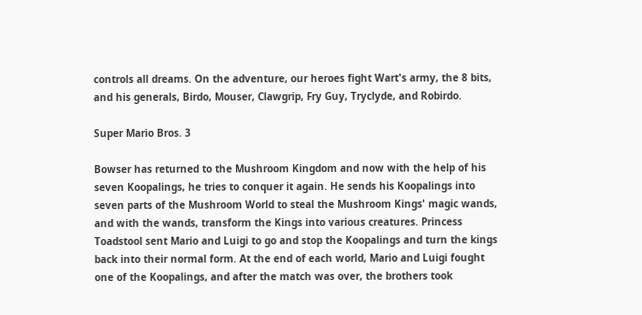controls all dreams. On the adventure, our heroes fight Wart's army, the 8 bits, and his generals, Birdo, Mouser, Clawgrip, Fry Guy, Tryclyde, and Robirdo.

Super Mario Bros. 3

Bowser has returned to the Mushroom Kingdom and now with the help of his seven Koopalings, he tries to conquer it again. He sends his Koopalings into seven parts of the Mushroom World to steal the Mushroom Kings' magic wands, and with the wands, transform the Kings into various creatures. Princess Toadstool sent Mario and Luigi to go and stop the Koopalings and turn the kings back into their normal form. At the end of each world, Mario and Luigi fought one of the Koopalings, and after the match was over, the brothers took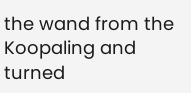the wand from the Koopaling and turned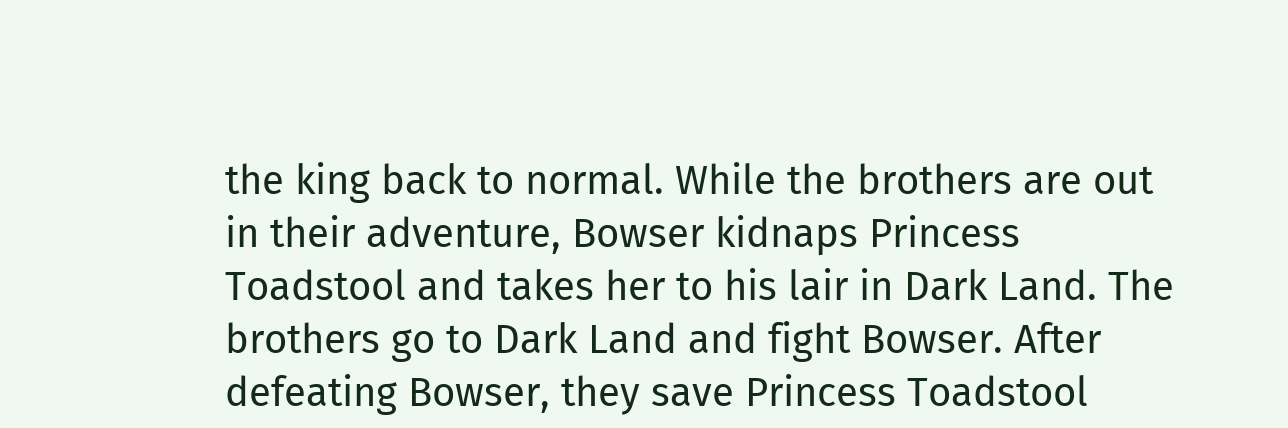the king back to normal. While the brothers are out in their adventure, Bowser kidnaps Princess Toadstool and takes her to his lair in Dark Land. The brothers go to Dark Land and fight Bowser. After defeating Bowser, they save Princess Toadstool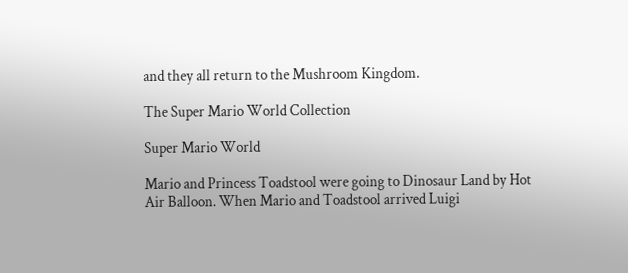and they all return to the Mushroom Kingdom.

The Super Mario World Collection

Super Mario World

Mario and Princess Toadstool were going to Dinosaur Land by Hot Air Balloon. When Mario and Toadstool arrived Luigi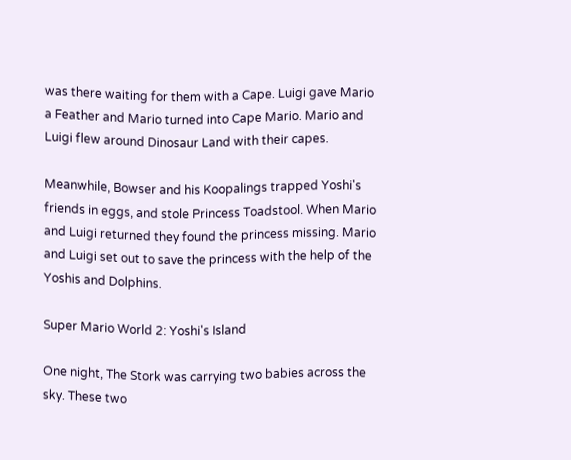was there waiting for them with a Cape. Luigi gave Mario a Feather and Mario turned into Cape Mario. Mario and Luigi flew around Dinosaur Land with their capes.

Meanwhile, Bowser and his Koopalings trapped Yoshi's friends in eggs, and stole Princess Toadstool. When Mario and Luigi returned they found the princess missing. Mario and Luigi set out to save the princess with the help of the Yoshis and Dolphins.

Super Mario World 2: Yoshi's Island

One night, The Stork was carrying two babies across the sky. These two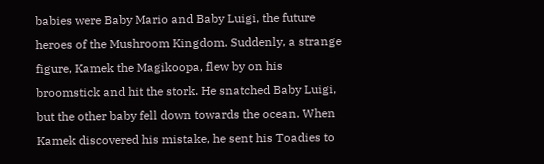babies were Baby Mario and Baby Luigi, the future heroes of the Mushroom Kingdom. Suddenly, a strange figure, Kamek the Magikoopa, flew by on his broomstick and hit the stork. He snatched Baby Luigi, but the other baby fell down towards the ocean. When Kamek discovered his mistake, he sent his Toadies to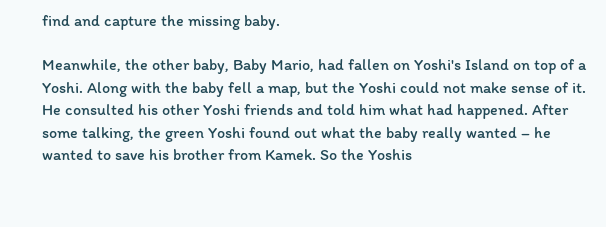find and capture the missing baby.

Meanwhile, the other baby, Baby Mario, had fallen on Yoshi's Island on top of a Yoshi. Along with the baby fell a map, but the Yoshi could not make sense of it. He consulted his other Yoshi friends and told him what had happened. After some talking, the green Yoshi found out what the baby really wanted – he wanted to save his brother from Kamek. So the Yoshis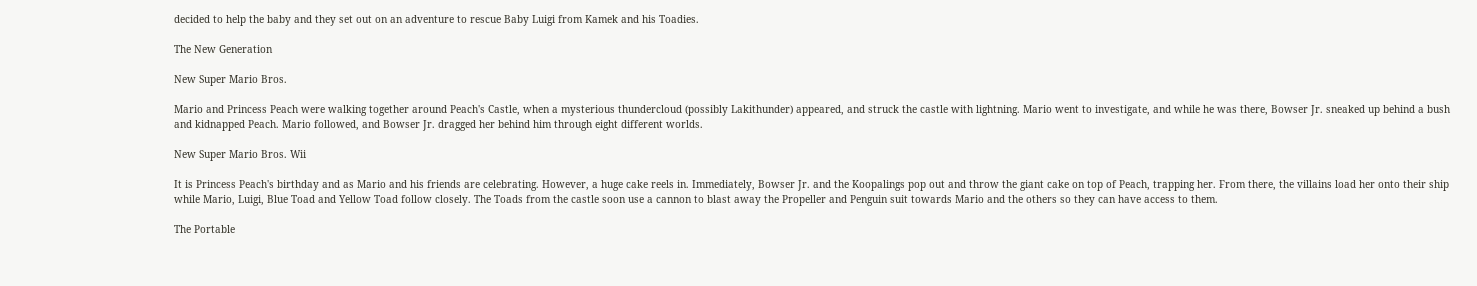decided to help the baby and they set out on an adventure to rescue Baby Luigi from Kamek and his Toadies.

The New Generation

New Super Mario Bros.

Mario and Princess Peach were walking together around Peach's Castle, when a mysterious thundercloud (possibly Lakithunder) appeared, and struck the castle with lightning. Mario went to investigate, and while he was there, Bowser Jr. sneaked up behind a bush and kidnapped Peach. Mario followed, and Bowser Jr. dragged her behind him through eight different worlds.

New Super Mario Bros. Wii

It is Princess Peach's birthday and as Mario and his friends are celebrating. However, a huge cake reels in. Immediately, Bowser Jr. and the Koopalings pop out and throw the giant cake on top of Peach, trapping her. From there, the villains load her onto their ship while Mario, Luigi, Blue Toad and Yellow Toad follow closely. The Toads from the castle soon use a cannon to blast away the Propeller and Penguin suit towards Mario and the others so they can have access to them.

The Portable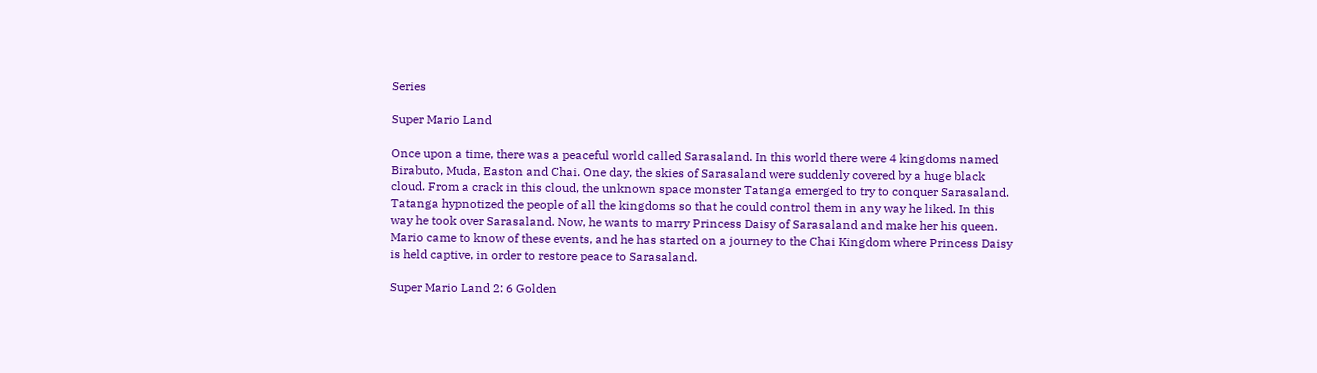Series

Super Mario Land

Once upon a time, there was a peaceful world called Sarasaland. In this world there were 4 kingdoms named Birabuto, Muda, Easton and Chai. One day, the skies of Sarasaland were suddenly covered by a huge black cloud. From a crack in this cloud, the unknown space monster Tatanga emerged to try to conquer Sarasaland. Tatanga hypnotized the people of all the kingdoms so that he could control them in any way he liked. In this way he took over Sarasaland. Now, he wants to marry Princess Daisy of Sarasaland and make her his queen. Mario came to know of these events, and he has started on a journey to the Chai Kingdom where Princess Daisy is held captive, in order to restore peace to Sarasaland.

Super Mario Land 2: 6 Golden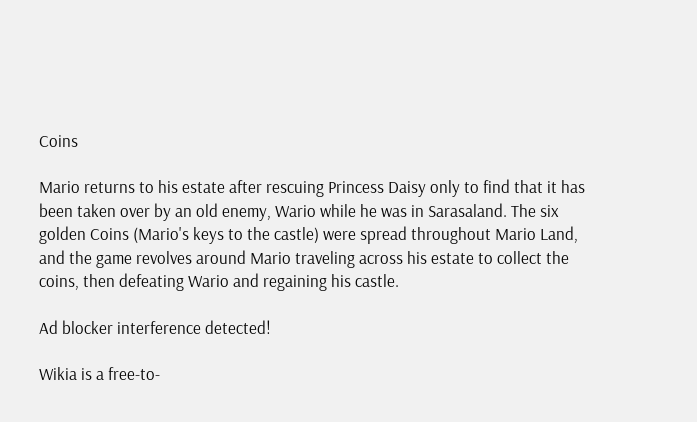Coins

Mario returns to his estate after rescuing Princess Daisy only to find that it has been taken over by an old enemy, Wario while he was in Sarasaland. The six golden Coins (Mario's keys to the castle) were spread throughout Mario Land, and the game revolves around Mario traveling across his estate to collect the coins, then defeating Wario and regaining his castle.

Ad blocker interference detected!

Wikia is a free-to-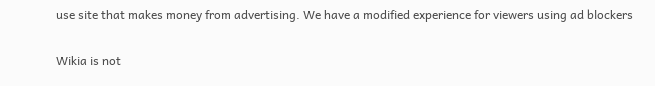use site that makes money from advertising. We have a modified experience for viewers using ad blockers

Wikia is not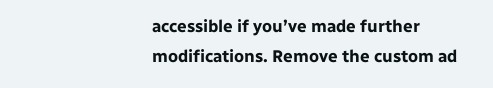accessible if you’ve made further modifications. Remove the custom ad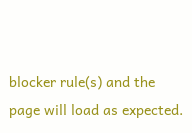blocker rule(s) and the page will load as expected.